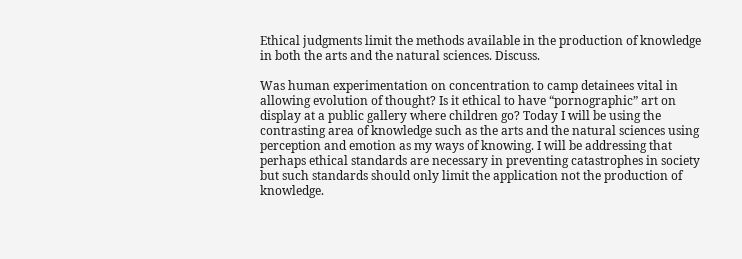Ethical judgments limit the methods available in the production of knowledge in both the arts and the natural sciences. Discuss.

Was human experimentation on concentration to camp detainees vital in allowing evolution of thought? Is it ethical to have “pornographic” art on display at a public gallery where children go? Today I will be using the contrasting area of knowledge such as the arts and the natural sciences using perception and emotion as my ways of knowing. I will be addressing that perhaps ethical standards are necessary in preventing catastrophes in society but such standards should only limit the application not the production of knowledge.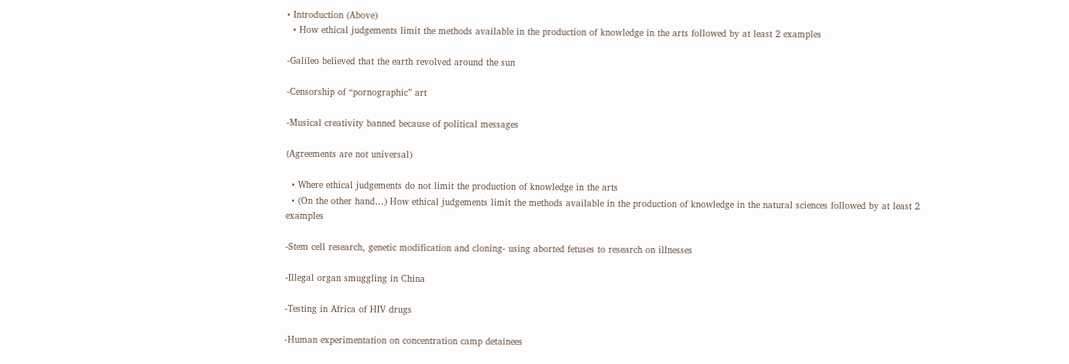• Introduction (Above)
  • How ethical judgements limit the methods available in the production of knowledge in the arts followed by at least 2 examples

-Galileo believed that the earth revolved around the sun

-Censorship of “pornographic” art

-Musical creativity banned because of political messages

(Agreements are not universal)

  • Where ethical judgements do not limit the production of knowledge in the arts
  • (On the other hand…) How ethical judgements limit the methods available in the production of knowledge in the natural sciences followed by at least 2 examples

-Stem cell research, genetic modification and cloning- using aborted fetuses to research on illnesses

-Illegal organ smuggling in China

-Testing in Africa of HIV drugs

-Human experimentation on concentration camp detainees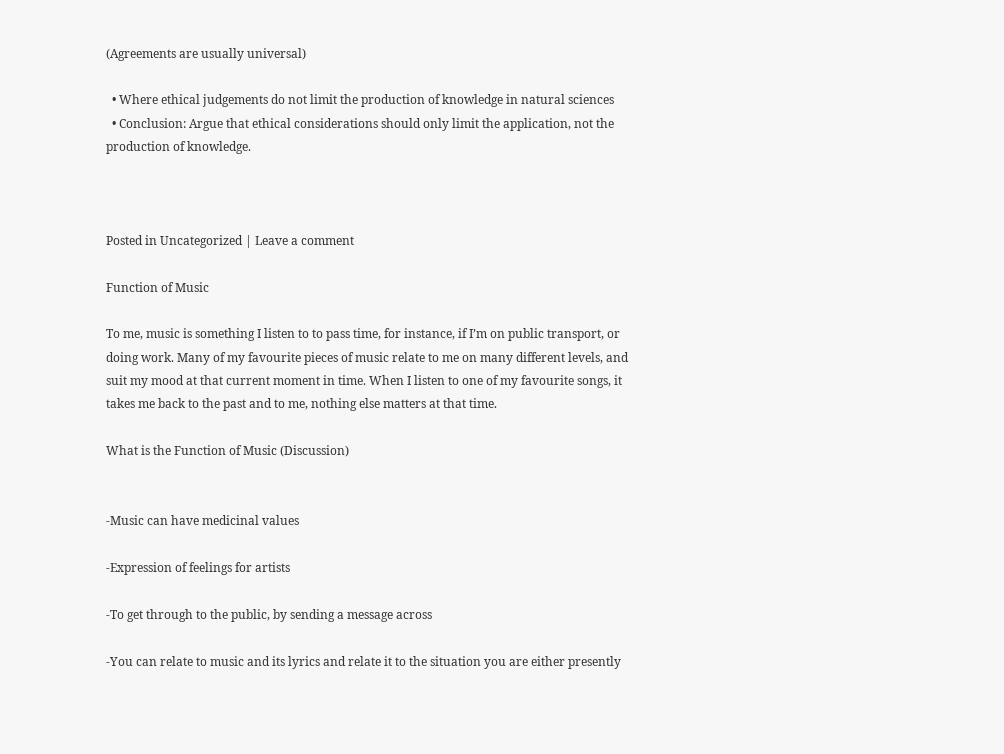(Agreements are usually universal)

  • Where ethical judgements do not limit the production of knowledge in natural sciences
  • Conclusion: Argue that ethical considerations should only limit the application, not the production of knowledge.



Posted in Uncategorized | Leave a comment

Function of Music

To me, music is something I listen to to pass time, for instance, if I’m on public transport, or doing work. Many of my favourite pieces of music relate to me on many different levels, and suit my mood at that current moment in time. When I listen to one of my favourite songs, it takes me back to the past and to me, nothing else matters at that time.

What is the Function of Music (Discussion)


-Music can have medicinal values

-Expression of feelings for artists

-To get through to the public, by sending a message across

-You can relate to music and its lyrics and relate it to the situation you are either presently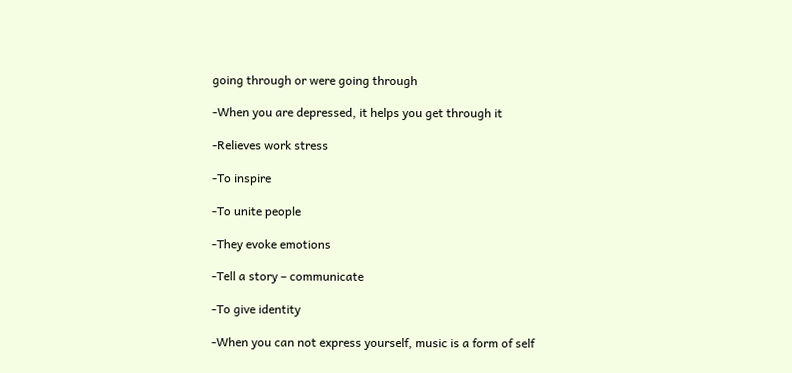going through or were going through

-When you are depressed, it helps you get through it

-Relieves work stress

-To inspire

-To unite people

-They evoke emotions

-Tell a story – communicate

-To give identity

-When you can not express yourself, music is a form of self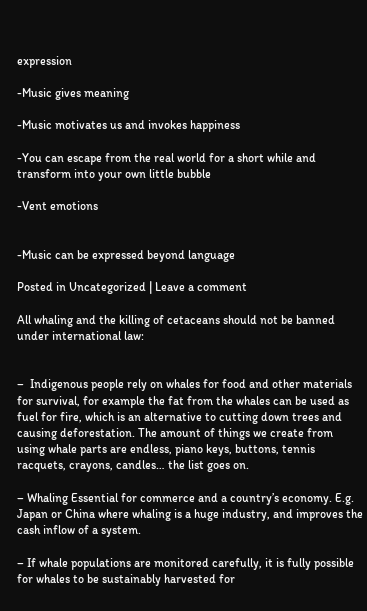expression

-Music gives meaning

-Music motivates us and invokes happiness

-You can escape from the real world for a short while and transform into your own little bubble

-Vent emotions


-Music can be expressed beyond language

Posted in Uncategorized | Leave a comment

All whaling and the killing of cetaceans should not be banned under international law:


–  Indigenous people rely on whales for food and other materials for survival, for example the fat from the whales can be used as fuel for fire, which is an alternative to cutting down trees and causing deforestation. The amount of things we create from using whale parts are endless, piano keys, buttons, tennis racquets, crayons, candles… the list goes on.

– Whaling Essential for commerce and a country’s economy. E.g. Japan or China where whaling is a huge industry, and improves the cash inflow of a system.

– If whale populations are monitored carefully, it is fully possible for whales to be sustainably harvested for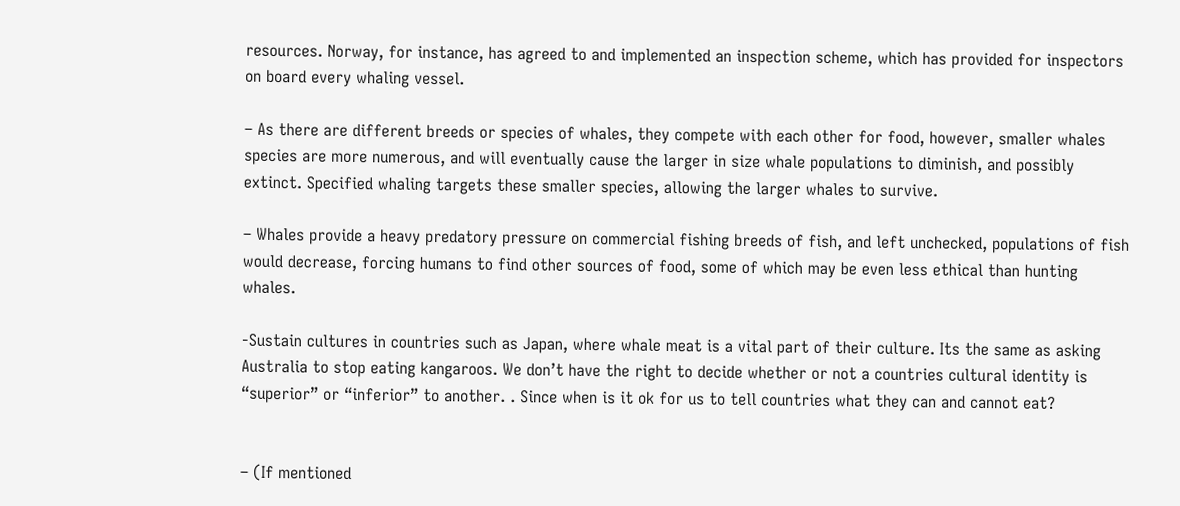resources. Norway, for instance, has agreed to and implemented an inspection scheme, which has provided for inspectors on board every whaling vessel.

– As there are different breeds or species of whales, they compete with each other for food, however, smaller whales species are more numerous, and will eventually cause the larger in size whale populations to diminish, and possibly extinct. Specified whaling targets these smaller species, allowing the larger whales to survive.

– Whales provide a heavy predatory pressure on commercial fishing breeds of fish, and left unchecked, populations of fish would decrease, forcing humans to find other sources of food, some of which may be even less ethical than hunting whales.

-Sustain cultures in countries such as Japan, where whale meat is a vital part of their culture. Its the same as asking Australia to stop eating kangaroos. We don’t have the right to decide whether or not a countries cultural identity is “superior” or “inferior” to another. . Since when is it ok for us to tell countries what they can and cannot eat?


– (If mentioned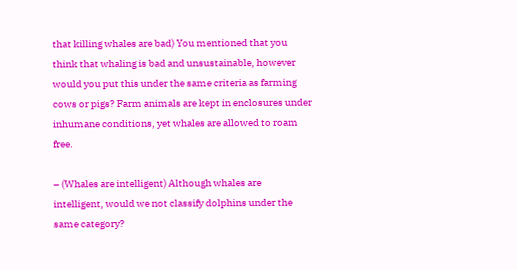that killing whales are bad) You mentioned that you think that whaling is bad and unsustainable, however would you put this under the same criteria as farming cows or pigs? Farm animals are kept in enclosures under inhumane conditions, yet whales are allowed to roam free.

– (Whales are intelligent) Although whales are intelligent, would we not classify dolphins under the same category?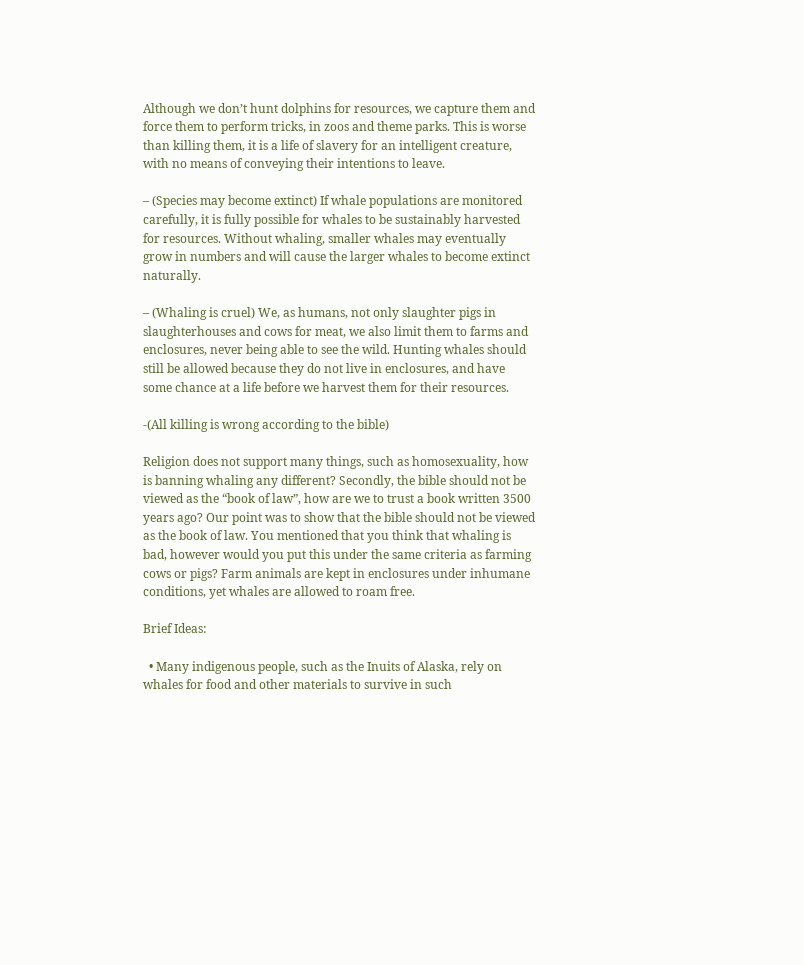Although we don’t hunt dolphins for resources, we capture them and force them to perform tricks, in zoos and theme parks. This is worse than killing them, it is a life of slavery for an intelligent creature, with no means of conveying their intentions to leave.

– (Species may become extinct) If whale populations are monitored carefully, it is fully possible for whales to be sustainably harvested for resources. Without whaling, smaller whales may eventually grow in numbers and will cause the larger whales to become extinct naturally.

– (Whaling is cruel) We, as humans, not only slaughter pigs in slaughterhouses and cows for meat, we also limit them to farms and enclosures, never being able to see the wild. Hunting whales should still be allowed because they do not live in enclosures, and have some chance at a life before we harvest them for their resources.

-(All killing is wrong according to the bible)

Religion does not support many things, such as homosexuality, how is banning whaling any different? Secondly, the bible should not be viewed as the “book of law”, how are we to trust a book written 3500 years ago? Our point was to show that the bible should not be viewed as the book of law. You mentioned that you think that whaling is bad, however would you put this under the same criteria as farming cows or pigs? Farm animals are kept in enclosures under inhumane conditions, yet whales are allowed to roam free.

Brief Ideas:

  • Many indigenous people, such as the Inuits of Alaska, rely on whales for food and other materials to survive in such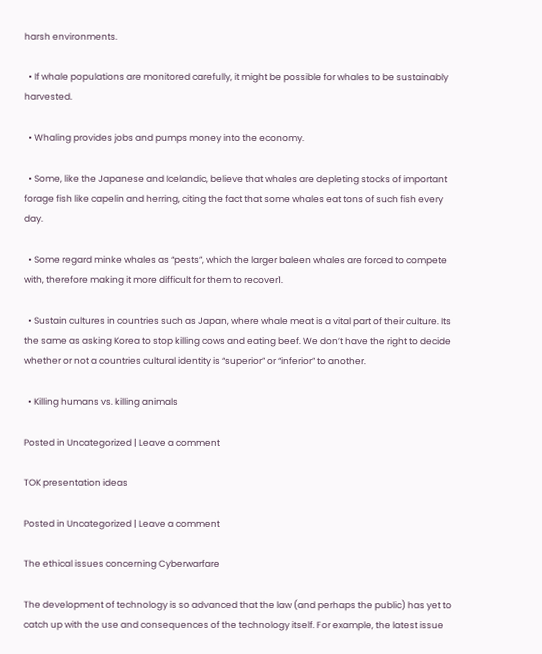harsh environments.

  • If whale populations are monitored carefully, it might be possible for whales to be sustainably harvested.

  • Whaling provides jobs and pumps money into the economy.

  • Some, like the Japanese and Icelandic, believe that whales are depleting stocks of important forage fish like capelin and herring, citing the fact that some whales eat tons of such fish every day.

  • Some regard minke whales as “pests”, which the larger baleen whales are forced to compete with, therefore making it more difficult for them to recover1.

  • Sustain cultures in countries such as Japan, where whale meat is a vital part of their culture. Its the same as asking Korea to stop killing cows and eating beef. We don’t have the right to decide whether or not a countries cultural identity is “superior” or “inferior” to another.

  • Killing humans vs. killing animals

Posted in Uncategorized | Leave a comment

TOK presentation ideas

Posted in Uncategorized | Leave a comment

The ethical issues concerning Cyberwarfare

The development of technology is so advanced that the law (and perhaps the public) has yet to catch up with the use and consequences of the technology itself. For example, the latest issue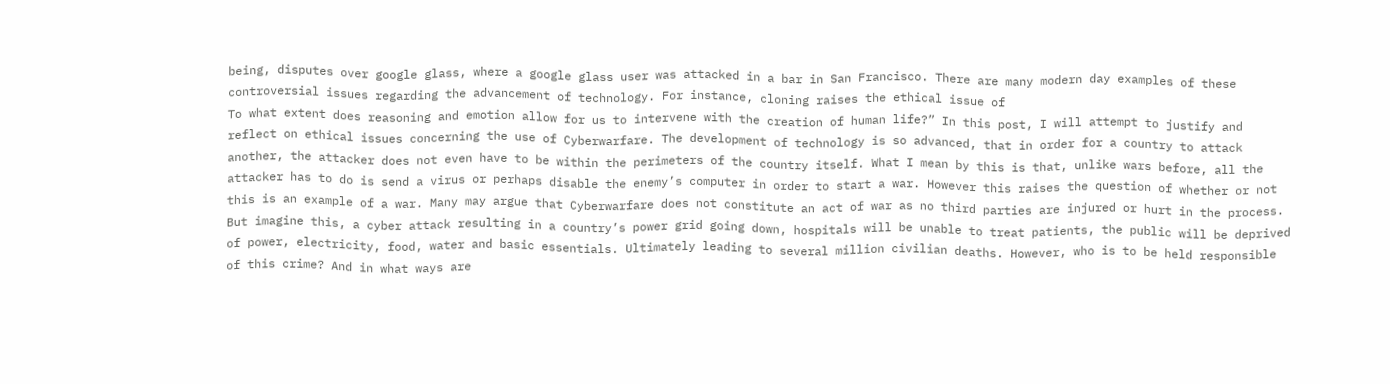being, disputes over google glass, where a google glass user was attacked in a bar in San Francisco. There are many modern day examples of these controversial issues regarding the advancement of technology. For instance, cloning raises the ethical issue of
To what extent does reasoning and emotion allow for us to intervene with the creation of human life?” In this post, I will attempt to justify and reflect on ethical issues concerning the use of Cyberwarfare. The development of technology is so advanced, that in order for a country to attack another, the attacker does not even have to be within the perimeters of the country itself. What I mean by this is that, unlike wars before, all the attacker has to do is send a virus or perhaps disable the enemy’s computer in order to start a war. However this raises the question of whether or not this is an example of a war. Many may argue that Cyberwarfare does not constitute an act of war as no third parties are injured or hurt in the process. But imagine this, a cyber attack resulting in a country’s power grid going down, hospitals will be unable to treat patients, the public will be deprived of power, electricity, food, water and basic essentials. Ultimately leading to several million civilian deaths. However, who is to be held responsible of this crime? And in what ways are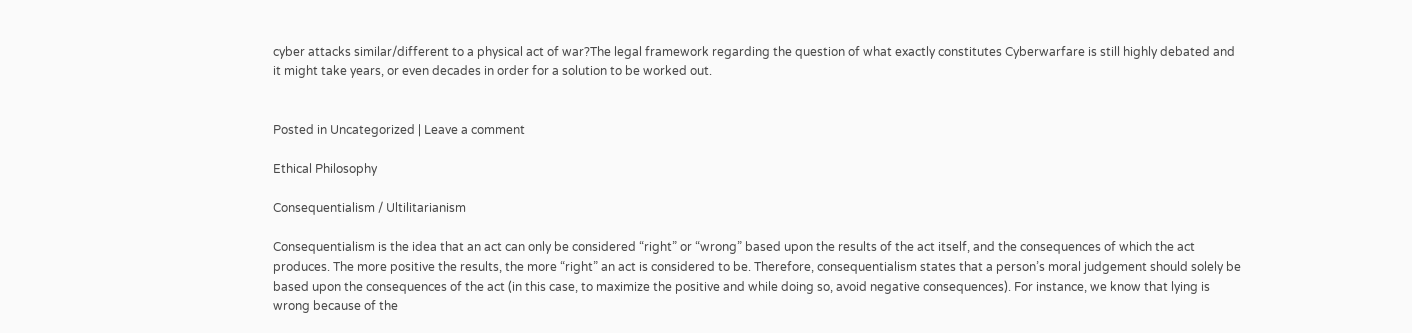cyber attacks similar/different to a physical act of war?The legal framework regarding the question of what exactly constitutes Cyberwarfare is still highly debated and it might take years, or even decades in order for a solution to be worked out.


Posted in Uncategorized | Leave a comment

Ethical Philosophy

Consequentialism / Ultilitarianism

Consequentialism is the idea that an act can only be considered “right” or “wrong” based upon the results of the act itself, and the consequences of which the act produces. The more positive the results, the more “right” an act is considered to be. Therefore, consequentialism states that a person’s moral judgement should solely be based upon the consequences of the act (in this case, to maximize the positive and while doing so, avoid negative consequences). For instance, we know that lying is wrong because of the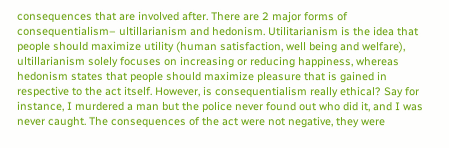consequences that are involved after. There are 2 major forms of consequentialism– ultillarianism and hedonism. Utilitarianism is the idea that people should maximize utility (human satisfaction, well being and welfare), ultillarianism solely focuses on increasing or reducing happiness, whereas hedonism states that people should maximize pleasure that is gained in respective to the act itself. However, is consequentialism really ethical? Say for instance, I murdered a man but the police never found out who did it, and I was never caught. The consequences of the act were not negative, they were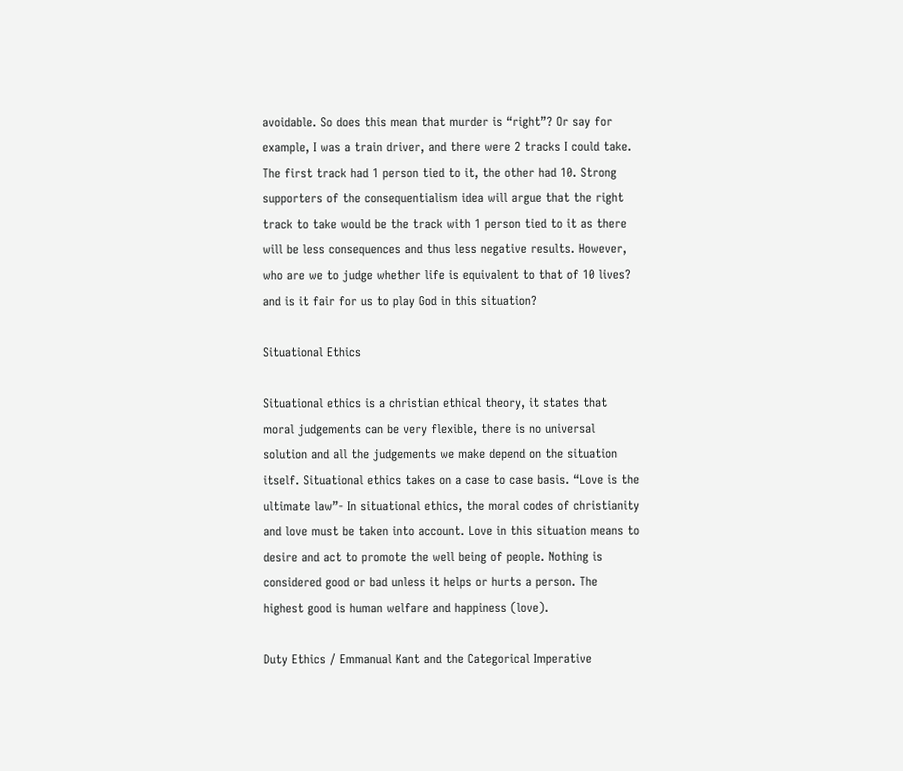avoidable. So does this mean that murder is “right”? Or say for example, I was a train driver, and there were 2 tracks I could take. The first track had 1 person tied to it, the other had 10. Strong supporters of the consequentialism idea will argue that the right track to take would be the track with 1 person tied to it as there will be less consequences and thus less negative results. However, who are we to judge whether life is equivalent to that of 10 lives? and is it fair for us to play God in this situation?

Situational Ethics

Situational ethics is a christian ethical theory, it states that moral judgements can be very flexible, there is no universal solution and all the judgements we make depend on the situation itself. Situational ethics takes on a case to case basis. “Love is the ultimate law”- In situational ethics, the moral codes of christianity and love must be taken into account. Love in this situation means to desire and act to promote the well being of people. Nothing is considered good or bad unless it helps or hurts a person. The highest good is human welfare and happiness (love).

Duty Ethics / Emmanual Kant and the Categorical Imperative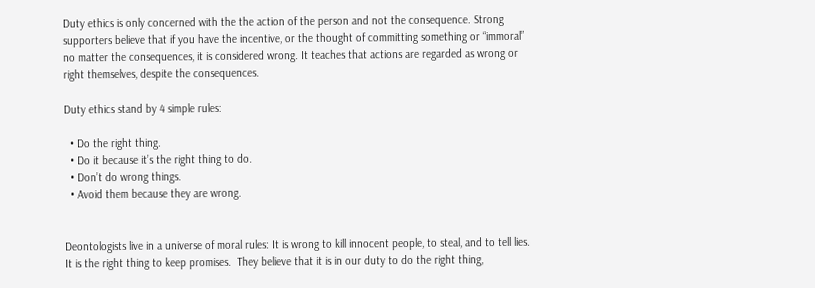Duty ethics is only concerned with the the action of the person and not the consequence. Strong supporters believe that if you have the incentive, or the thought of committing something or “immoral” no matter the consequences, it is considered wrong. It teaches that actions are regarded as wrong or right themselves, despite the consequences.

Duty ethics stand by 4 simple rules:

  • Do the right thing.
  • Do it because it’s the right thing to do.
  • Don’t do wrong things.
  • Avoid them because they are wrong.


Deontologists live in a universe of moral rules: It is wrong to kill innocent people, to steal, and to tell lies. It is the right thing to keep promises.  They believe that it is in our duty to do the right thing,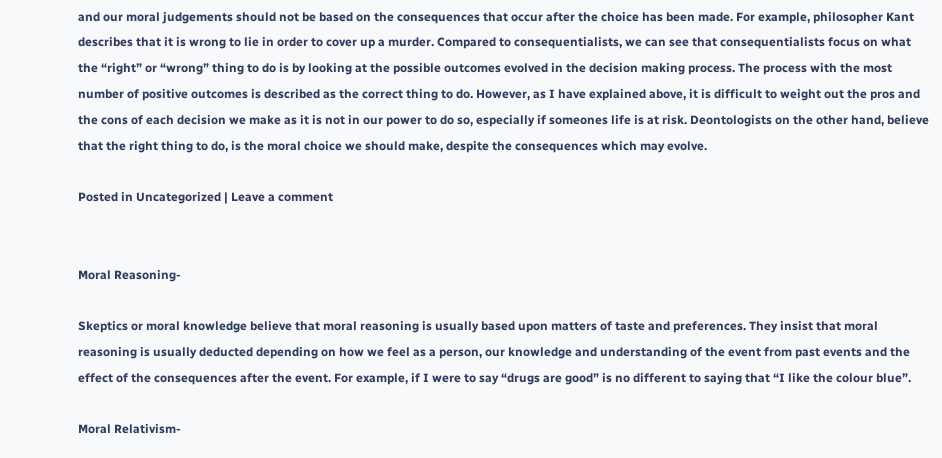and our moral judgements should not be based on the consequences that occur after the choice has been made. For example, philosopher Kant describes that it is wrong to lie in order to cover up a murder. Compared to consequentialists, we can see that consequentialists focus on what the “right” or “wrong” thing to do is by looking at the possible outcomes evolved in the decision making process. The process with the most number of positive outcomes is described as the correct thing to do. However, as I have explained above, it is difficult to weight out the pros and the cons of each decision we make as it is not in our power to do so, especially if someones life is at risk. Deontologists on the other hand, believe that the right thing to do, is the moral choice we should make, despite the consequences which may evolve.

Posted in Uncategorized | Leave a comment


Moral Reasoning-

Skeptics or moral knowledge believe that moral reasoning is usually based upon matters of taste and preferences. They insist that moral reasoning is usually deducted depending on how we feel as a person, our knowledge and understanding of the event from past events and the effect of the consequences after the event. For example, if I were to say “drugs are good” is no different to saying that “I like the colour blue”.

Moral Relativism-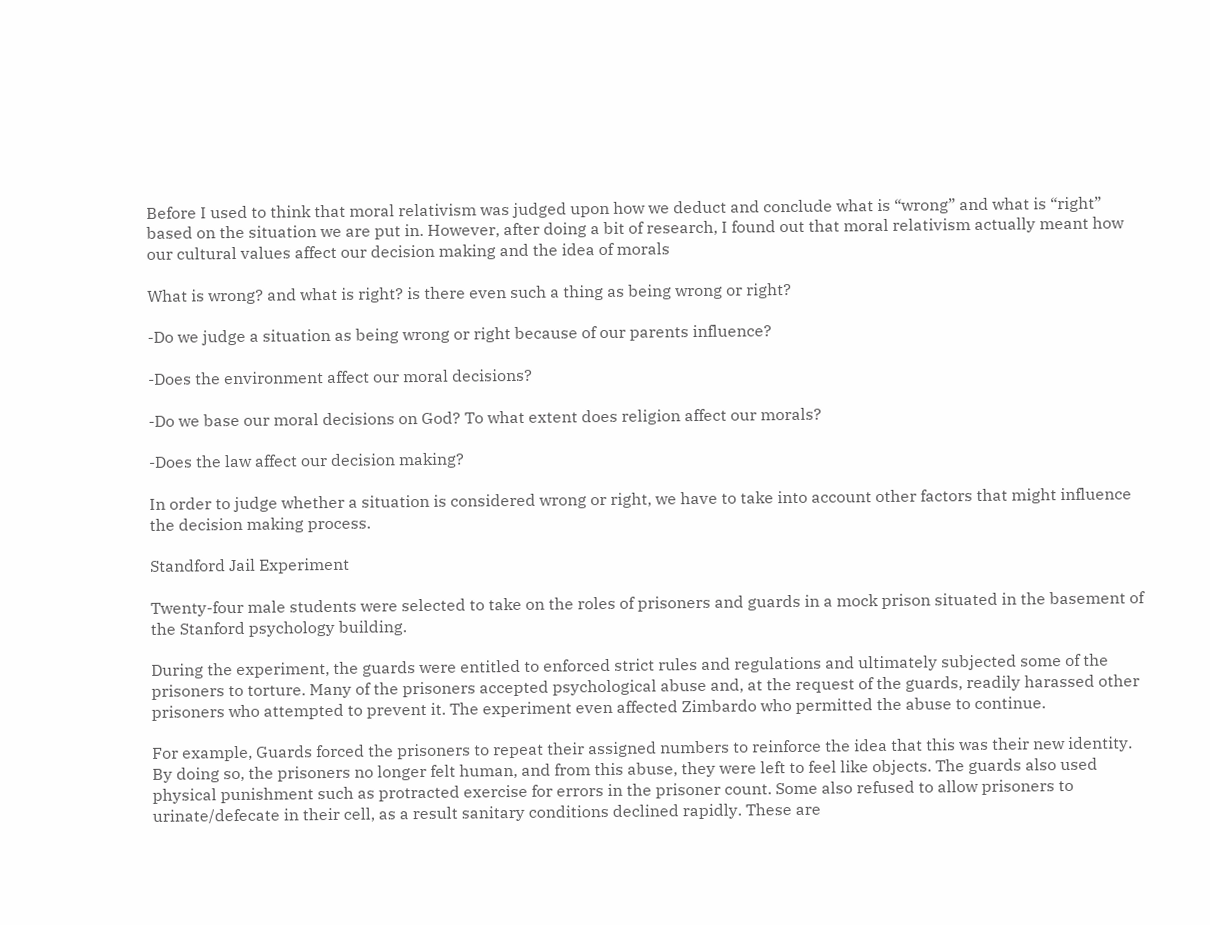Before I used to think that moral relativism was judged upon how we deduct and conclude what is “wrong” and what is “right” based on the situation we are put in. However, after doing a bit of research, I found out that moral relativism actually meant how our cultural values affect our decision making and the idea of morals

What is wrong? and what is right? is there even such a thing as being wrong or right?

-Do we judge a situation as being wrong or right because of our parents influence?

-Does the environment affect our moral decisions?

-Do we base our moral decisions on God? To what extent does religion affect our morals?

-Does the law affect our decision making?

In order to judge whether a situation is considered wrong or right, we have to take into account other factors that might influence the decision making process.

Standford Jail Experiment

Twenty-four male students were selected to take on the roles of prisoners and guards in a mock prison situated in the basement of the Stanford psychology building.

During the experiment, the guards were entitled to enforced strict rules and regulations and ultimately subjected some of the prisoners to torture. Many of the prisoners accepted psychological abuse and, at the request of the guards, readily harassed other prisoners who attempted to prevent it. The experiment even affected Zimbardo who permitted the abuse to continue.

For example, Guards forced the prisoners to repeat their assigned numbers to reinforce the idea that this was their new identity. By doing so, the prisoners no longer felt human, and from this abuse, they were left to feel like objects. The guards also used physical punishment such as protracted exercise for errors in the prisoner count. Some also refused to allow prisoners to urinate/defecate in their cell, as a result sanitary conditions declined rapidly. These are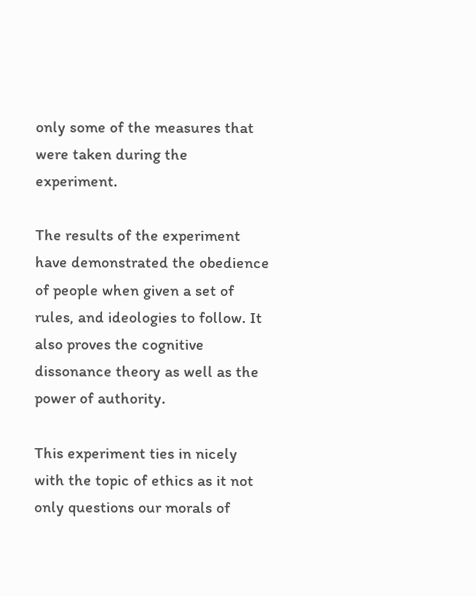only some of the measures that were taken during the experiment.

The results of the experiment have demonstrated the obedience of people when given a set of rules, and ideologies to follow. It also proves the cognitive dissonance theory as well as the power of authority.

This experiment ties in nicely with the topic of ethics as it not only questions our morals of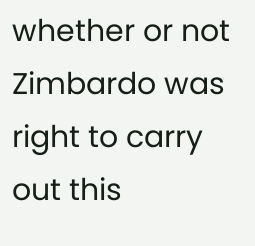whether or not Zimbardo was right to carry out this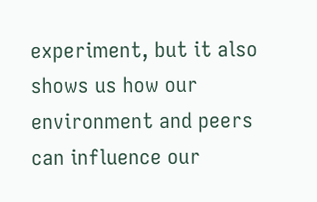experiment, but it also shows us how our environment and peers can influence our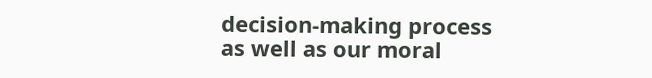decision-making process as well as our moral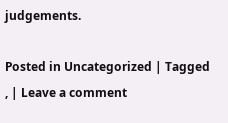judgements.

Posted in Uncategorized | Tagged , | Leave a comment